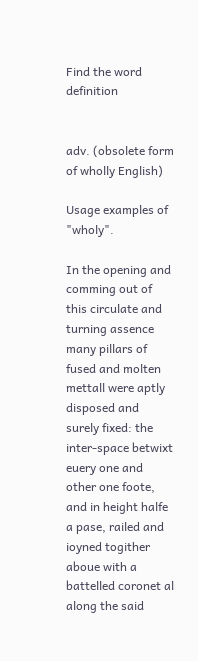Find the word definition


adv. (obsolete form of wholly English)

Usage examples of "wholy".

In the opening and comming out of this circulate and turning assence many pillars of fused and molten mettall were aptly disposed and surely fixed: the inter-space betwixt euery one and other one foote, and in height halfe a pase, railed and ioyned togither aboue with a battelled coronet al along the said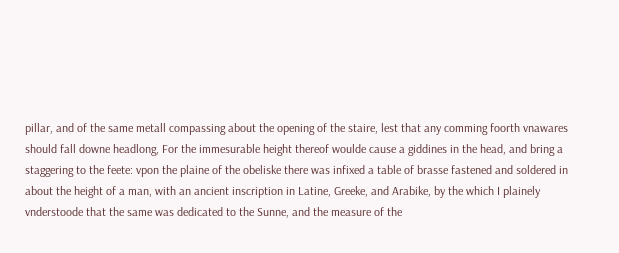pillar, and of the same metall compassing about the opening of the staire, lest that any comming foorth vnawares should fall downe headlong, For the immesurable height thereof woulde cause a giddines in the head, and bring a staggering to the feete: vpon the plaine of the obeliske there was infixed a table of brasse fastened and soldered in about the height of a man, with an ancient inscription in Latine, Greeke, and Arabike, by the which I plainely vnderstoode that the same was dedicated to the Sunne, and the measure of the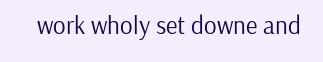work wholy set downe and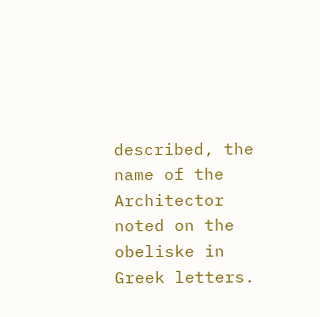described, the name of the Architector noted on the obeliske in Greek letters.